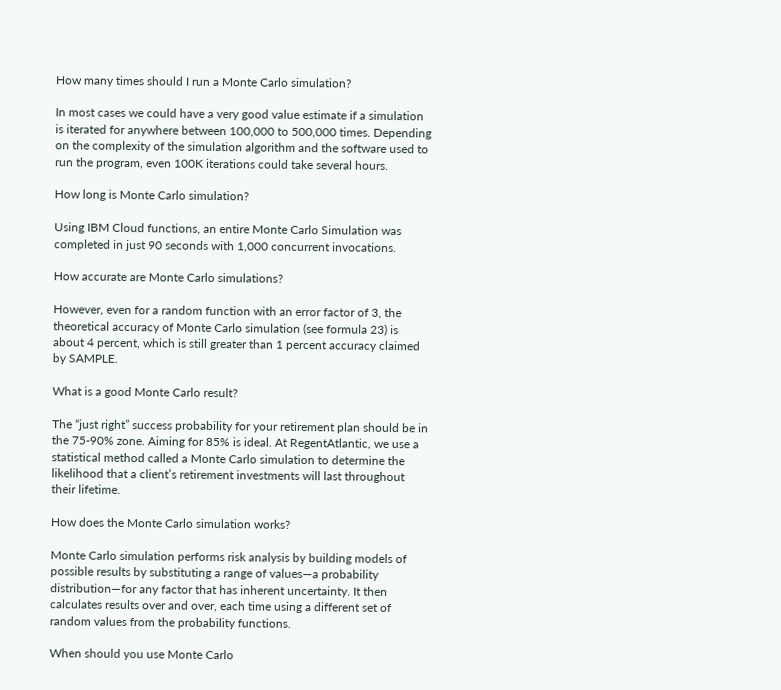How many times should I run a Monte Carlo simulation?

In most cases we could have a very good value estimate if a simulation is iterated for anywhere between 100,000 to 500,000 times. Depending on the complexity of the simulation algorithm and the software used to run the program, even 100K iterations could take several hours.

How long is Monte Carlo simulation?

Using IBM Cloud functions, an entire Monte Carlo Simulation was completed in just 90 seconds with 1,000 concurrent invocations.

How accurate are Monte Carlo simulations?

However, even for a random function with an error factor of 3, the theoretical accuracy of Monte Carlo simulation (see formula 23) is about 4 percent, which is still greater than 1 percent accuracy claimed by SAMPLE.

What is a good Monte Carlo result?

The “just right” success probability for your retirement plan should be in the 75-90% zone. Aiming for 85% is ideal. At RegentAtlantic, we use a statistical method called a Monte Carlo simulation to determine the likelihood that a client’s retirement investments will last throughout their lifetime.

How does the Monte Carlo simulation works?

Monte Carlo simulation performs risk analysis by building models of possible results by substituting a range of values—a probability distribution—for any factor that has inherent uncertainty. It then calculates results over and over, each time using a different set of random values from the probability functions.

When should you use Monte Carlo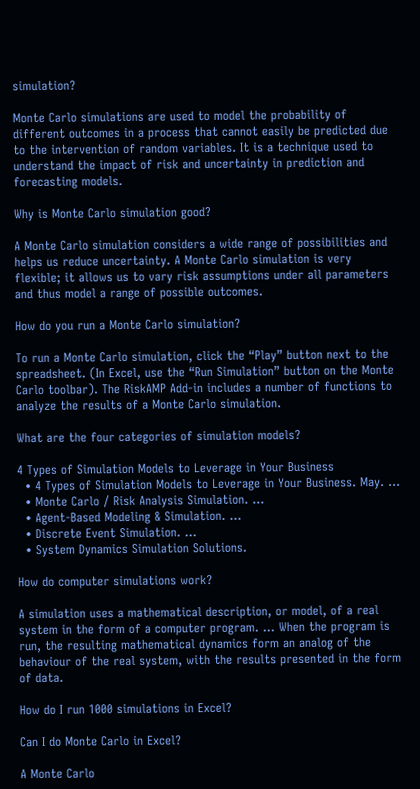simulation?

Monte Carlo simulations are used to model the probability of different outcomes in a process that cannot easily be predicted due to the intervention of random variables. It is a technique used to understand the impact of risk and uncertainty in prediction and forecasting models.

Why is Monte Carlo simulation good?

A Monte Carlo simulation considers a wide range of possibilities and helps us reduce uncertainty. A Monte Carlo simulation is very flexible; it allows us to vary risk assumptions under all parameters and thus model a range of possible outcomes.

How do you run a Monte Carlo simulation?

To run a Monte Carlo simulation, click the “Play” button next to the spreadsheet. (In Excel, use the “Run Simulation” button on the Monte Carlo toolbar). The RiskAMP Add-in includes a number of functions to analyze the results of a Monte Carlo simulation.

What are the four categories of simulation models?

4 Types of Simulation Models to Leverage in Your Business
  • 4 Types of Simulation Models to Leverage in Your Business. May. …
  • Monte Carlo / Risk Analysis Simulation. …
  • Agent-Based Modeling & Simulation. …
  • Discrete Event Simulation. …
  • System Dynamics Simulation Solutions.

How do computer simulations work?

A simulation uses a mathematical description, or model, of a real system in the form of a computer program. … When the program is run, the resulting mathematical dynamics form an analog of the behaviour of the real system, with the results presented in the form of data.

How do I run 1000 simulations in Excel?

Can I do Monte Carlo in Excel?

A Monte Carlo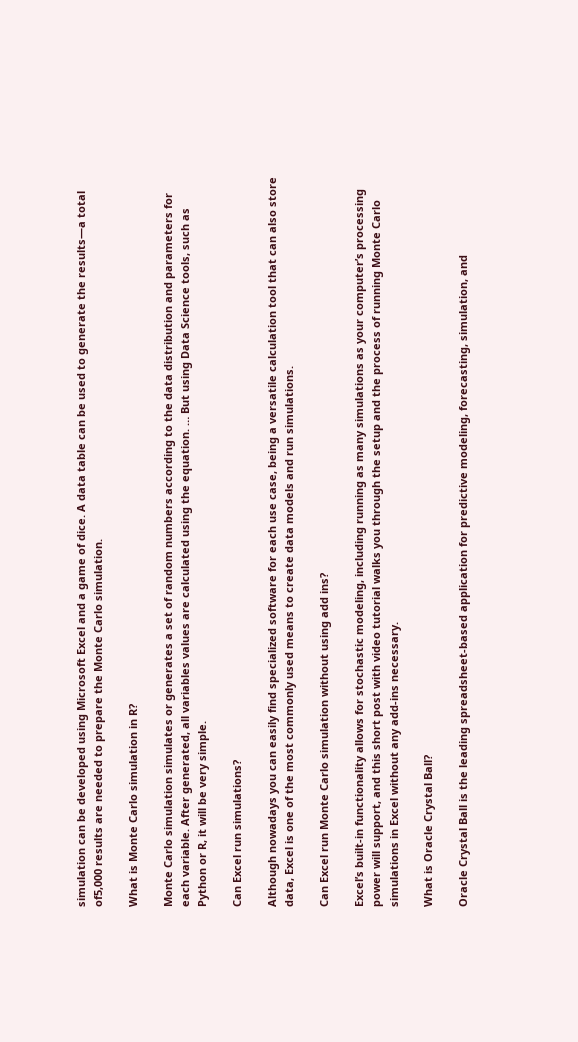simulation can be developed using Microsoft Excel and a game of dice. A data table can be used to generate the results—a total of5,000 results are needed to prepare the Monte Carlo simulation.

What is Monte Carlo simulation in R?

Monte Carlo simulation simulates or generates a set of random numbers according to the data distribution and parameters for each variable. After generated, all variables values are calculated using the equation. … But using Data Science tools, such as Python or R, it will be very simple.

Can Excel run simulations?

Although nowadays you can easily find specialized software for each use case, being a versatile calculation tool that can also store data, Excel is one of the most commonly used means to create data models and run simulations.

Can Excel run Monte Carlo simulation without using add ins?

Excel’s built-in functionality allows for stochastic modeling, including running as many simulations as your computer’s processing power will support, and this short post with video tutorial walks you through the setup and the process of running Monte Carlo simulations in Excel without any add-ins necessary.

What is Oracle Crystal Ball?

Oracle Crystal Ball is the leading spreadsheet-based application for predictive modeling, forecasting, simulation, and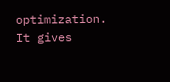optimization. It gives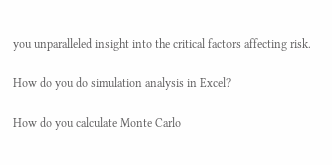you unparalleled insight into the critical factors affecting risk.

How do you do simulation analysis in Excel?

How do you calculate Monte Carlo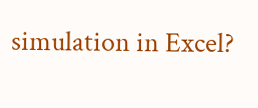simulation in Excel?